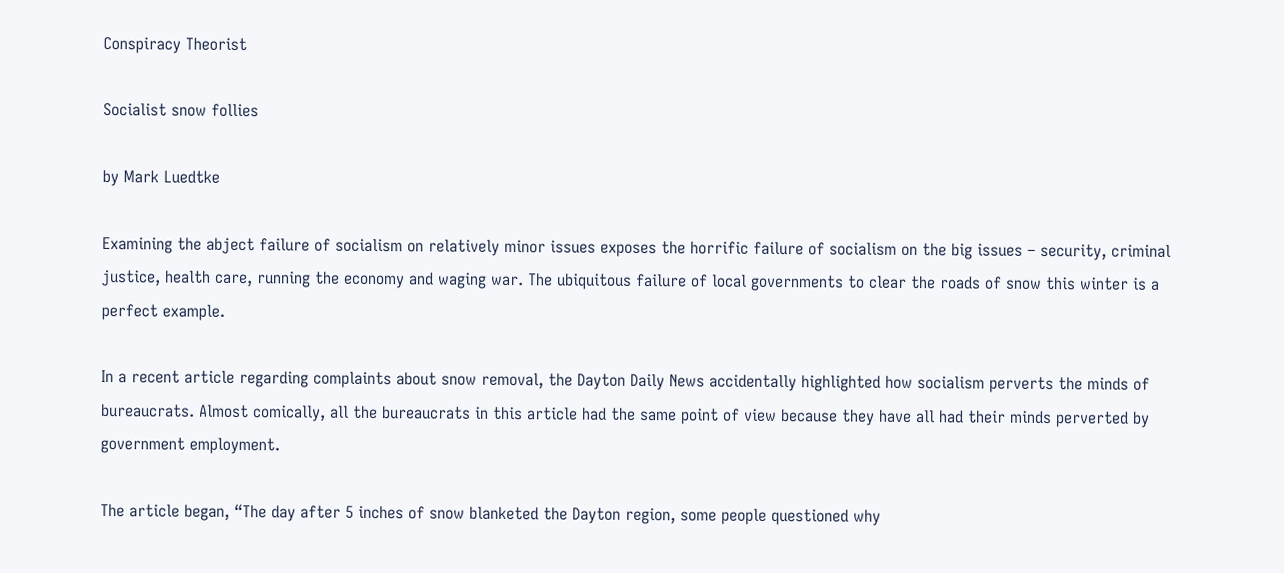Conspiracy Theorist

Socialist snow follies

by Mark Luedtke

Examining the abject failure of socialism on relatively minor issues exposes the horrific failure of socialism on the big issues – security, criminal justice, health care, running the economy and waging war. The ubiquitous failure of local governments to clear the roads of snow this winter is a perfect example.

In a recent article regarding complaints about snow removal, the Dayton Daily News accidentally highlighted how socialism perverts the minds of bureaucrats. Almost comically, all the bureaucrats in this article had the same point of view because they have all had their minds perverted by government employment.

The article began, “The day after 5 inches of snow blanketed the Dayton region, some people questioned why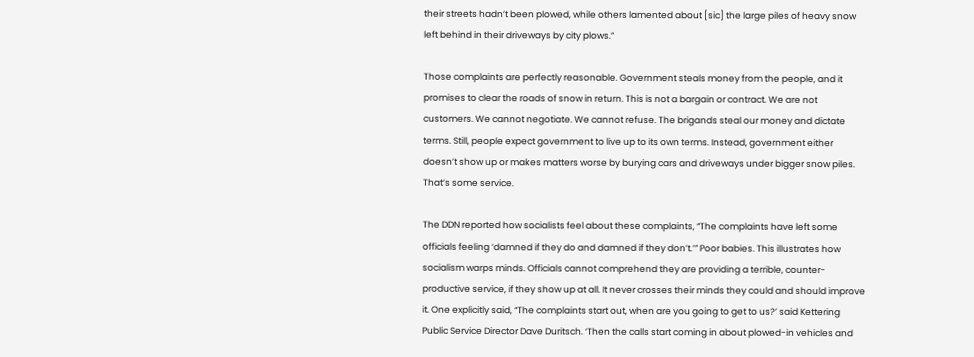their streets hadn’t been plowed, while others lamented about [sic] the large piles of heavy snow left behind in their driveways by city plows.”

Those complaints are perfectly reasonable. Government steals money from the people, and it promises to clear the roads of snow in return. This is not a bargain or contract. We are not customers. We cannot negotiate. We cannot refuse. The brigands steal our money and dictate terms. Still, people expect government to live up to its own terms. Instead, government either doesn’t show up or makes matters worse by burying cars and driveways under bigger snow piles. That’s some service.

The DDN reported how socialists feel about these complaints, “The complaints have left some officials feeling ‘damned if they do and damned if they don’t.’” Poor babies. This illustrates how socialism warps minds. Officials cannot comprehend they are providing a terrible, counter-productive service, if they show up at all. It never crosses their minds they could and should improve it. One explicitly said, “The complaints start out, when are you going to get to us?’ said Kettering Public Service Director Dave Duritsch. ‘Then the calls start coming in about plowed-in vehicles and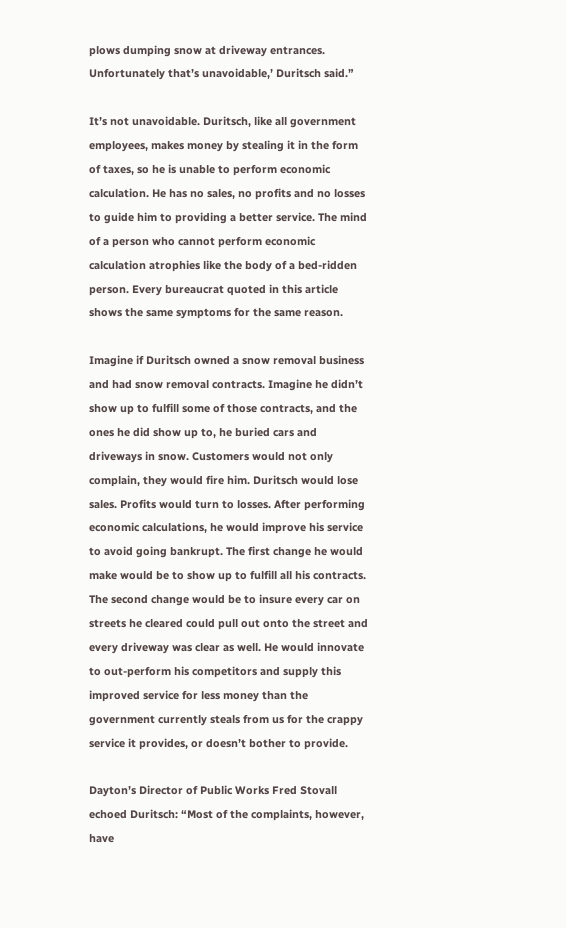plows dumping snow at driveway entrances. Unfortunately that’s unavoidable,’ Duritsch said.”

It’s not unavoidable. Duritsch, like all government employees, makes money by stealing it in the form of taxes, so he is unable to perform economic calculation. He has no sales, no profits and no losses to guide him to providing a better service. The mind of a person who cannot perform economic calculation atrophies like the body of a bed-ridden person. Every bureaucrat quoted in this article shows the same symptoms for the same reason.

Imagine if Duritsch owned a snow removal business and had snow removal contracts. Imagine he didn’t show up to fulfill some of those contracts, and the ones he did show up to, he buried cars and driveways in snow. Customers would not only complain, they would fire him. Duritsch would lose sales. Profits would turn to losses. After performing economic calculations, he would improve his service to avoid going bankrupt. The first change he would make would be to show up to fulfill all his contracts. The second change would be to insure every car on streets he cleared could pull out onto the street and every driveway was clear as well. He would innovate to out-perform his competitors and supply this improved service for less money than the government currently steals from us for the crappy service it provides, or doesn’t bother to provide.

Dayton’s Director of Public Works Fred Stovall echoed Duritsch: “Most of the complaints, however, have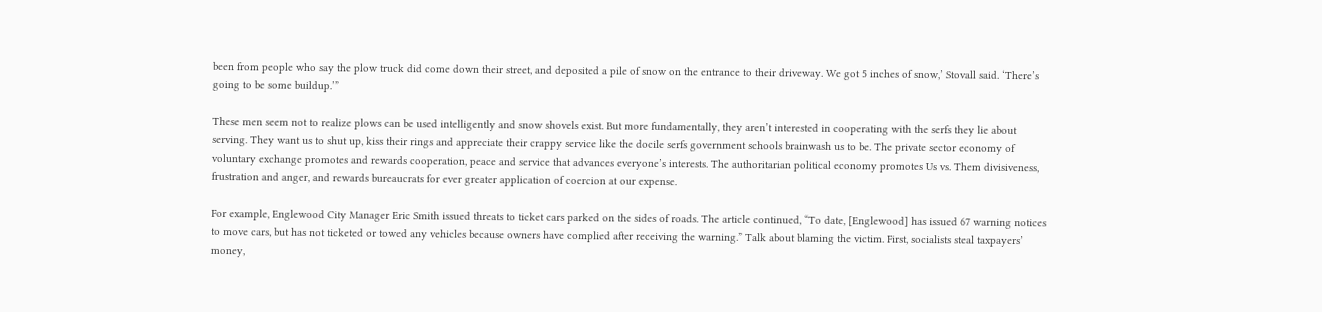been from people who say the plow truck did come down their street, and deposited a pile of snow on the entrance to their driveway. We got 5 inches of snow,’ Stovall said. ‘There’s going to be some buildup.’”

These men seem not to realize plows can be used intelligently and snow shovels exist. But more fundamentally, they aren’t interested in cooperating with the serfs they lie about serving. They want us to shut up, kiss their rings and appreciate their crappy service like the docile serfs government schools brainwash us to be. The private sector economy of voluntary exchange promotes and rewards cooperation, peace and service that advances everyone’s interests. The authoritarian political economy promotes Us vs. Them divisiveness, frustration and anger, and rewards bureaucrats for ever greater application of coercion at our expense.

For example, Englewood City Manager Eric Smith issued threats to ticket cars parked on the sides of roads. The article continued, “To date, [Englewood] has issued 67 warning notices to move cars, but has not ticketed or towed any vehicles because owners have complied after receiving the warning.” Talk about blaming the victim. First, socialists steal taxpayers’ money,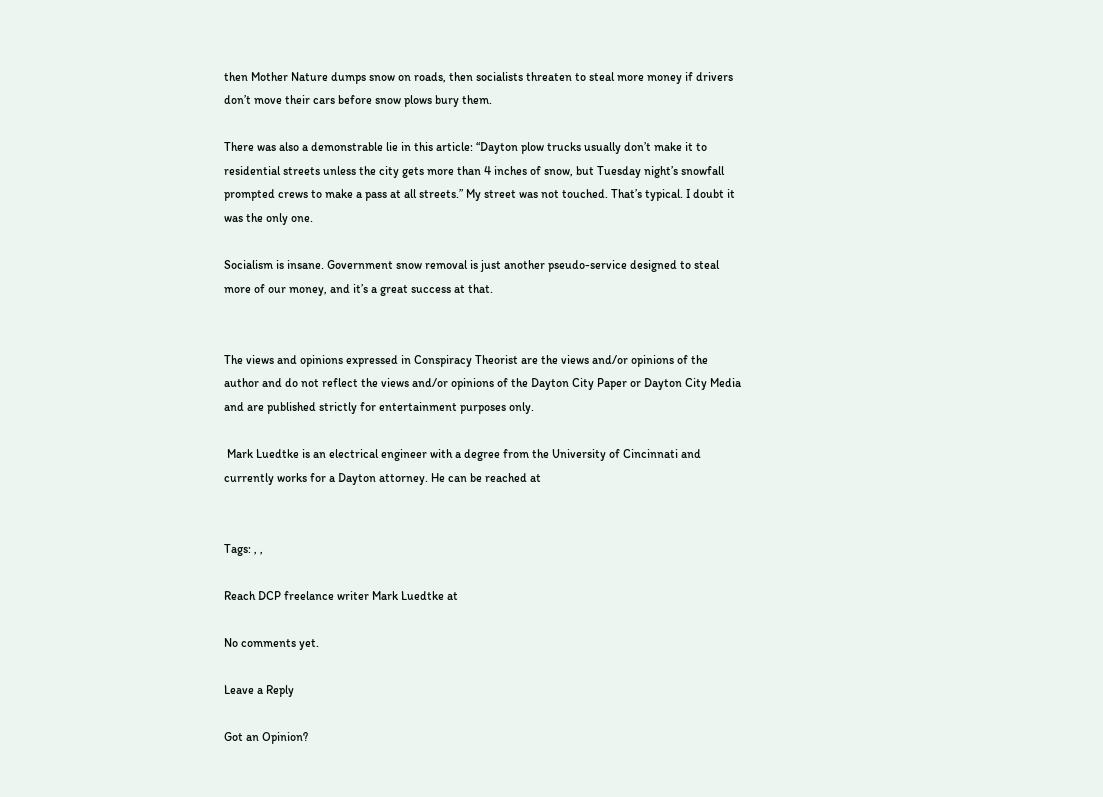then Mother Nature dumps snow on roads, then socialists threaten to steal more money if drivers don’t move their cars before snow plows bury them.

There was also a demonstrable lie in this article: “Dayton plow trucks usually don’t make it to residential streets unless the city gets more than 4 inches of snow, but Tuesday night’s snowfall prompted crews to make a pass at all streets.” My street was not touched. That’s typical. I doubt it was the only one.

Socialism is insane. Government snow removal is just another pseudo-service designed to steal more of our money, and it’s a great success at that.


The views and opinions expressed in Conspiracy Theorist are the views and/or opinions of the author and do not reflect the views and/or opinions of the Dayton City Paper or Dayton City Media and are published strictly for entertainment purposes only.

 Mark Luedtke is an electrical engineer with a degree from the University of Cincinnati and currently works for a Dayton attorney. He can be reached at


Tags: , ,

Reach DCP freelance writer Mark Luedtke at

No comments yet.

Leave a Reply

Got an Opinion?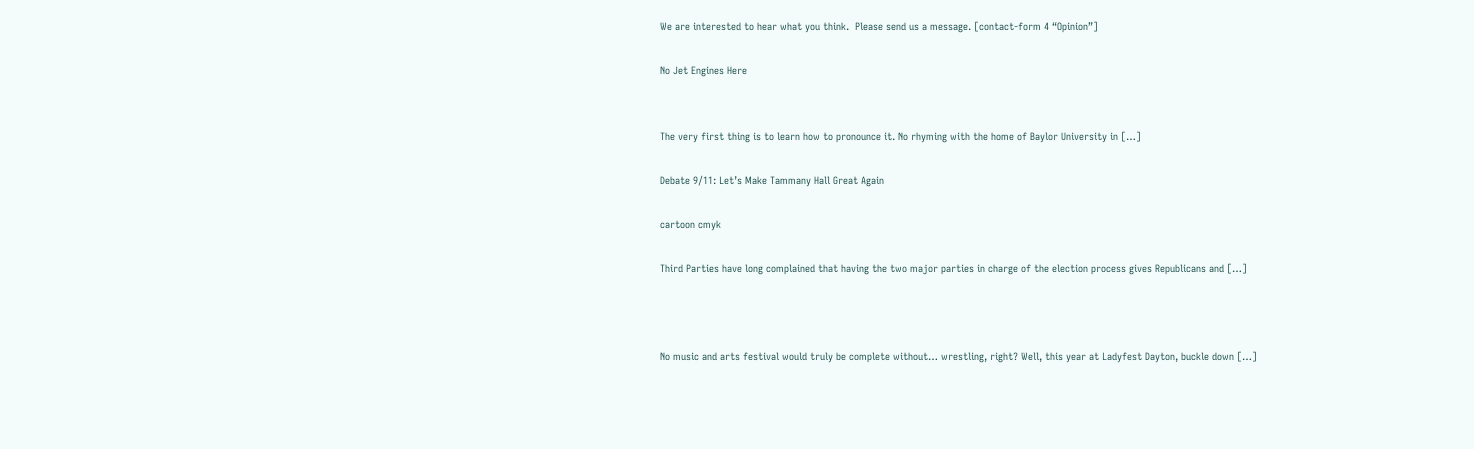We are interested to hear what you think.  Please send us a message. [contact-form 4 “Opinion”]

No Jet Engines Here


The very first thing is to learn how to pronounce it. No rhyming with the home of Baylor University in […]

Debate 9/11: Let’s Make Tammany Hall Great Again

cartoon cmyk

Third Parties have long complained that having the two major parties in charge of the election process gives Republicans and […]



No music and arts festival would truly be complete without… wrestling, right? Well, this year at Ladyfest Dayton, buckle down […]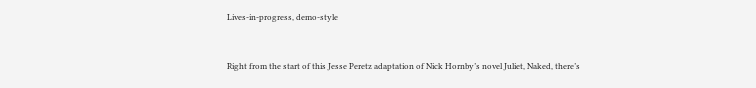Lives-in-progress, demo-style


Right from the start of this Jesse Peretz adaptation of Nick Hornby’s novel Juliet, Naked, there’s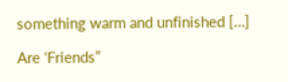something warm and unfinished […]

Are ‘Friends”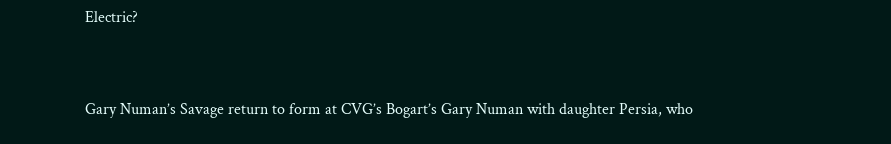Electric?


Gary Numan’s Savage return to form at CVG’s Bogart’s Gary Numan with daughter Persia, who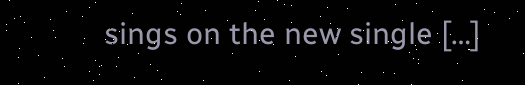sings on the new single […]